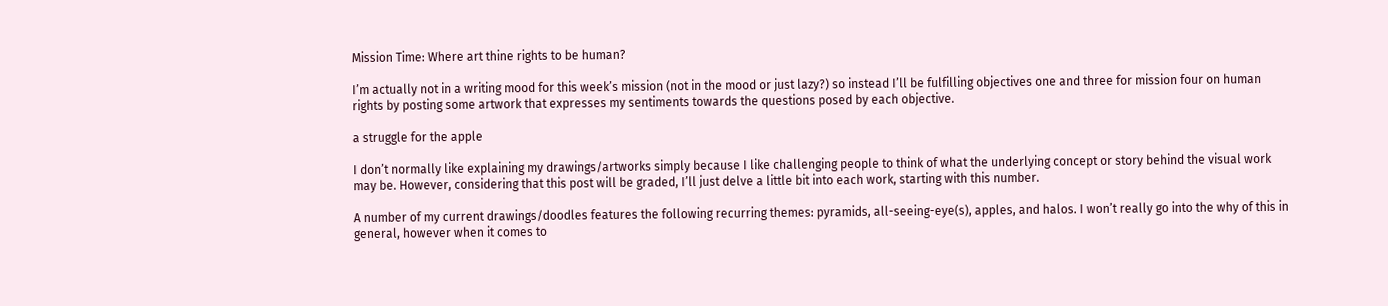Mission Time: Where art thine rights to be human?

I’m actually not in a writing mood for this week’s mission (not in the mood or just lazy?) so instead I’ll be fulfilling objectives one and three for mission four on human rights by posting some artwork that expresses my sentiments towards the questions posed by each objective.

a struggle for the apple

I don’t normally like explaining my drawings/artworks simply because I like challenging people to think of what the underlying concept or story behind the visual work may be. However, considering that this post will be graded, I’ll just delve a little bit into each work, starting with this number.

A number of my current drawings/doodles features the following recurring themes: pyramids, all-seeing-eye(s), apples, and halos. I won’t really go into the why of this in general, however when it comes to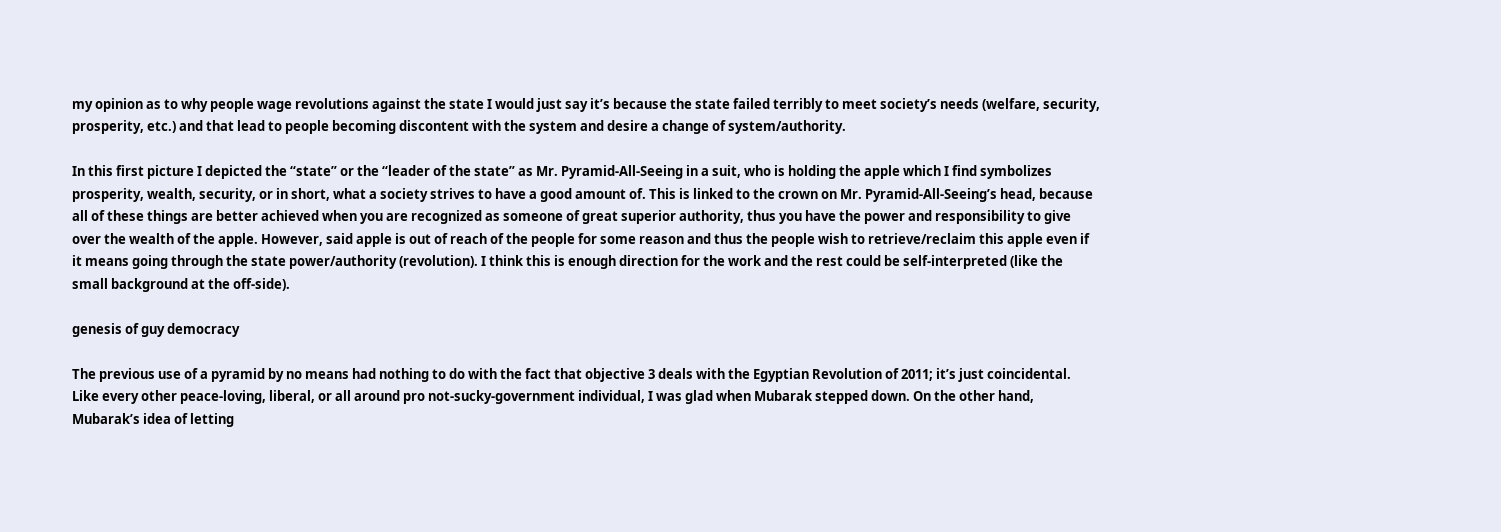my opinion as to why people wage revolutions against the state I would just say it’s because the state failed terribly to meet society’s needs (welfare, security, prosperity, etc.) and that lead to people becoming discontent with the system and desire a change of system/authority.

In this first picture I depicted the “state” or the “leader of the state” as Mr. Pyramid-All-Seeing in a suit, who is holding the apple which I find symbolizes prosperity, wealth, security, or in short, what a society strives to have a good amount of. This is linked to the crown on Mr. Pyramid-All-Seeing’s head, because all of these things are better achieved when you are recognized as someone of great superior authority, thus you have the power and responsibility to give over the wealth of the apple. However, said apple is out of reach of the people for some reason and thus the people wish to retrieve/reclaim this apple even if it means going through the state power/authority (revolution). I think this is enough direction for the work and the rest could be self-interpreted (like the small background at the off-side).

genesis of guy democracy

The previous use of a pyramid by no means had nothing to do with the fact that objective 3 deals with the Egyptian Revolution of 2011; it’s just coincidental. Like every other peace-loving, liberal, or all around pro not-sucky-government individual, I was glad when Mubarak stepped down. On the other hand, Mubarak’s idea of letting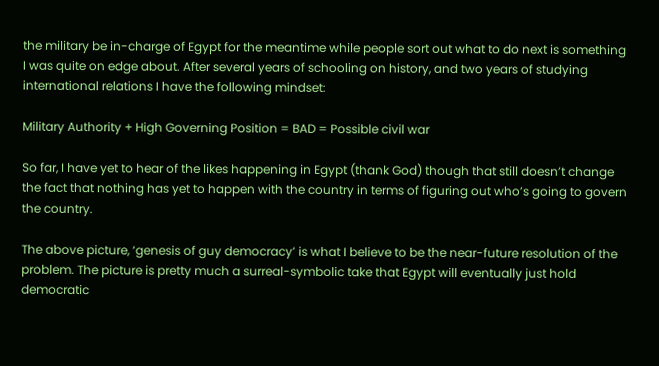the military be in-charge of Egypt for the meantime while people sort out what to do next is something I was quite on edge about. After several years of schooling on history, and two years of studying international relations I have the following mindset:

Military Authority + High Governing Position = BAD = Possible civil war

So far, I have yet to hear of the likes happening in Egypt (thank God) though that still doesn’t change the fact that nothing has yet to happen with the country in terms of figuring out who’s going to govern the country.

The above picture, ‘genesis of guy democracy’ is what I believe to be the near-future resolution of the problem. The picture is pretty much a surreal-symbolic take that Egypt will eventually just hold democratic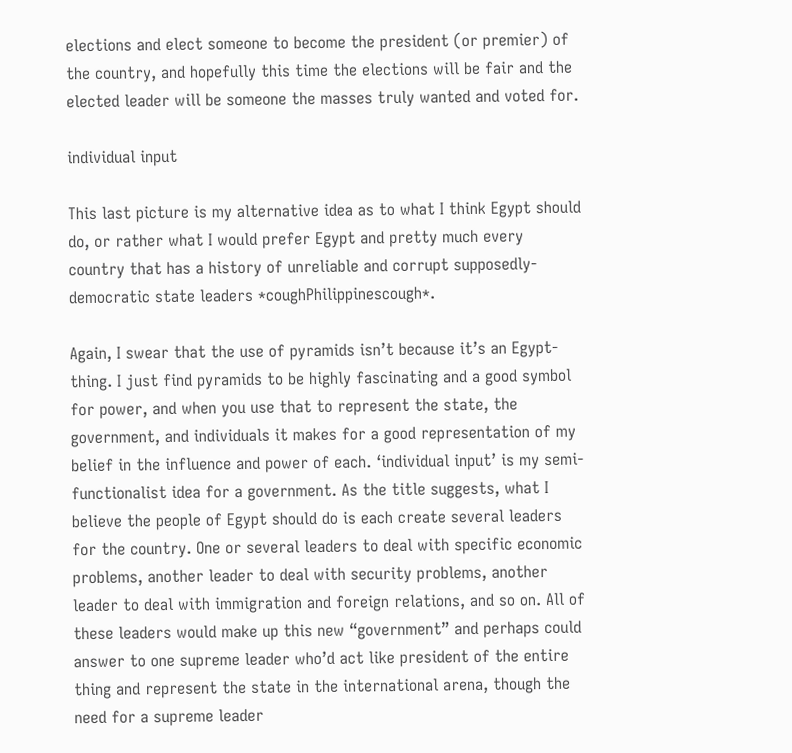elections and elect someone to become the president (or premier) of the country, and hopefully this time the elections will be fair and the elected leader will be someone the masses truly wanted and voted for.

individual input

This last picture is my alternative idea as to what I think Egypt should do, or rather what I would prefer Egypt and pretty much every country that has a history of unreliable and corrupt supposedly-democratic state leaders *coughPhilippinescough*.

Again, I swear that the use of pyramids isn’t because it’s an Egypt-thing. I just find pyramids to be highly fascinating and a good symbol for power, and when you use that to represent the state, the government, and individuals it makes for a good representation of my belief in the influence and power of each. ‘individual input’ is my semi-functionalist idea for a government. As the title suggests, what I believe the people of Egypt should do is each create several leaders for the country. One or several leaders to deal with specific economic problems, another leader to deal with security problems, another leader to deal with immigration and foreign relations, and so on. All of these leaders would make up this new “government” and perhaps could answer to one supreme leader who’d act like president of the entire thing and represent the state in the international arena, though the need for a supreme leader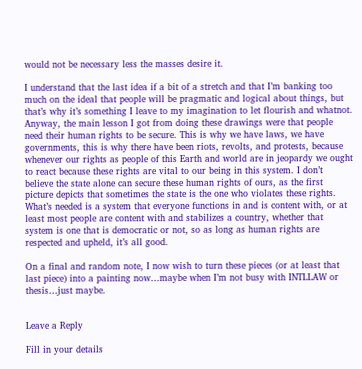would not be necessary less the masses desire it.

I understand that the last idea if a bit of a stretch and that I’m banking too much on the ideal that people will be pragmatic and logical about things, but that’s why it’s something I leave to my imagination to let flourish and whatnot. Anyway, the main lesson I got from doing these drawings were that people need their human rights to be secure. This is why we have laws, we have governments, this is why there have been riots, revolts, and protests, because whenever our rights as people of this Earth and world are in jeopardy we ought to react because these rights are vital to our being in this system. I don’t believe the state alone can secure these human rights of ours, as the first picture depicts that sometimes the state is the one who violates these rights. What’s needed is a system that everyone functions in and is content with, or at least most people are content with and stabilizes a country, whether that system is one that is democratic or not, so as long as human rights are respected and upheld, it’s all good.

On a final and random note, I now wish to turn these pieces (or at least that last piece) into a painting now…maybe when I’m not busy with INTLLAW or thesis…just maybe.


Leave a Reply

Fill in your details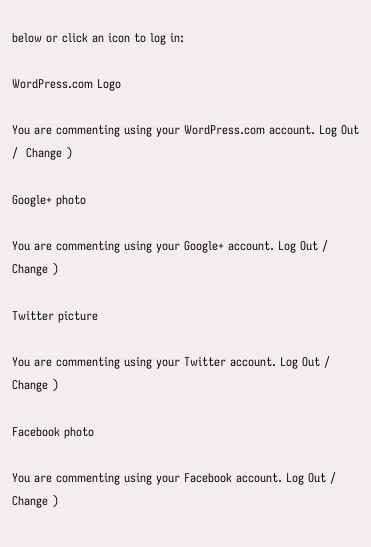below or click an icon to log in:

WordPress.com Logo

You are commenting using your WordPress.com account. Log Out /  Change )

Google+ photo

You are commenting using your Google+ account. Log Out /  Change )

Twitter picture

You are commenting using your Twitter account. Log Out /  Change )

Facebook photo

You are commenting using your Facebook account. Log Out /  Change )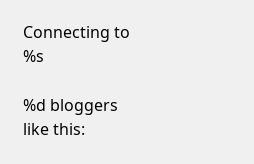Connecting to %s

%d bloggers like this: